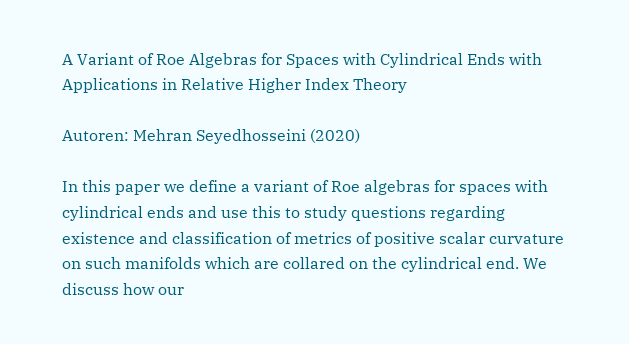A Variant of Roe Algebras for Spaces with Cylindrical Ends with Applications in Relative Higher Index Theory

Autoren: Mehran Seyedhosseini (2020)

In this paper we define a variant of Roe algebras for spaces with cylindrical ends and use this to study questions regarding existence and classification of metrics of positive scalar curvature on such manifolds which are collared on the cylindrical end. We discuss how our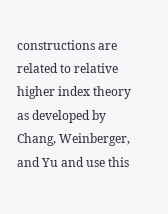constructions are related to relative higher index theory as developed by Chang, Weinberger, and Yu and use this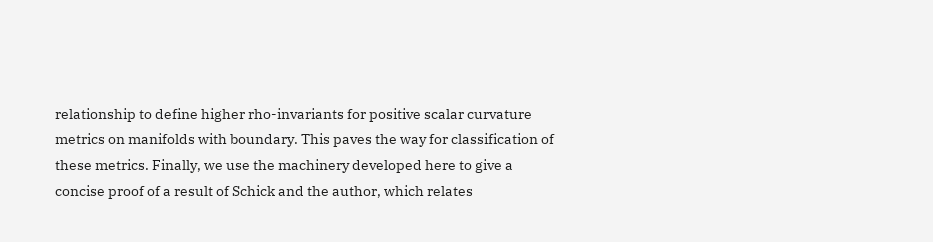relationship to define higher rho-invariants for positive scalar curvature metrics on manifolds with boundary. This paves the way for classification of these metrics. Finally, we use the machinery developed here to give a concise proof of a result of Schick and the author, which relates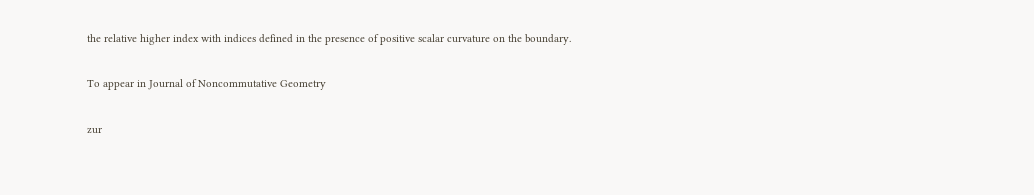the relative higher index with indices defined in the presence of positive scalar curvature on the boundary.

To appear in Journal of Noncommutative Geometry

zur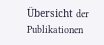Übersicht der Publikationen